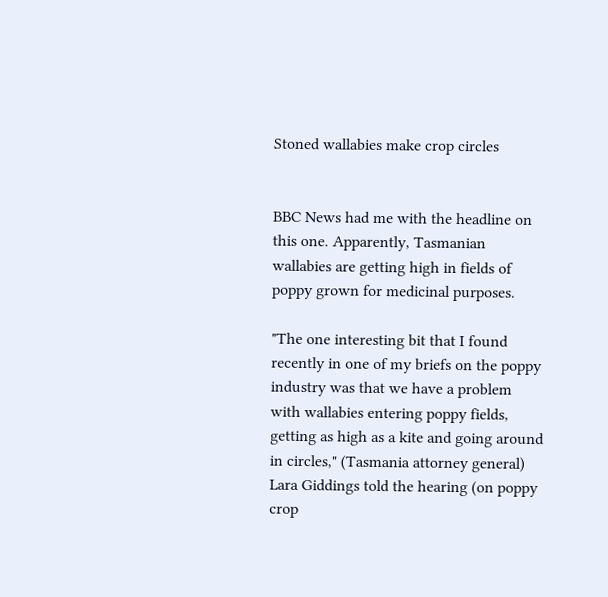Stoned wallabies make crop circles


BBC News had me with the headline on this one. Apparently, Tasmanian wallabies are getting high in fields of poppy grown for medicinal purposes.

"The one interesting bit that I found recently in one of my briefs on the poppy industry was that we have a problem with wallabies entering poppy fields, getting as high as a kite and going around in circles," (Tasmania attorney general) Lara Giddings told the hearing (on poppy crop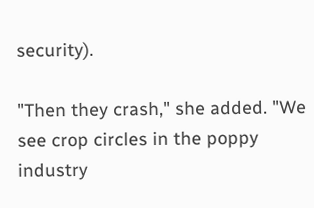security).

"Then they crash," she added. "We see crop circles in the poppy industry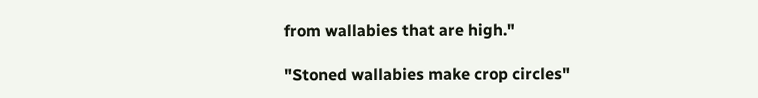from wallabies that are high."

"Stoned wallabies make crop circles"